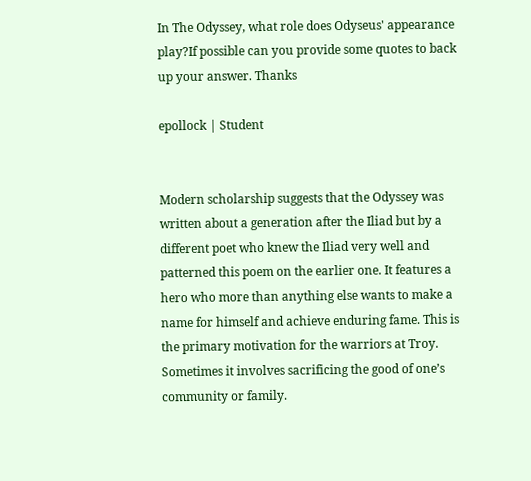In The Odyssey, what role does Odyseus' appearance play?If possible can you provide some quotes to back up your answer. Thanks

epollock | Student


Modern scholarship suggests that the Odyssey was written about a generation after the Iliad but by a different poet who knew the Iliad very well and patterned this poem on the earlier one. It features a hero who more than anything else wants to make a name for himself and achieve enduring fame. This is the primary motivation for the warriors at Troy.
Sometimes it involves sacrificing the good of one’s community or family.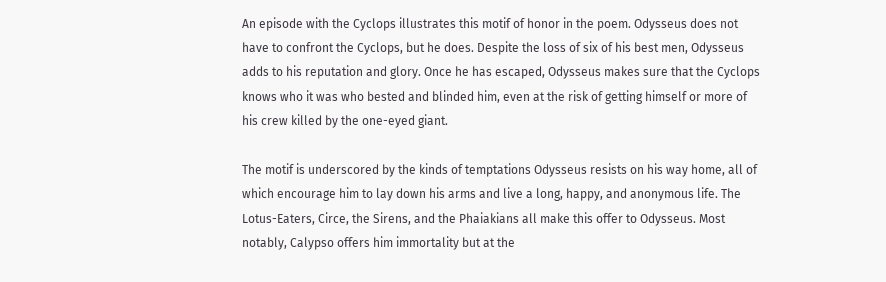An episode with the Cyclops illustrates this motif of honor in the poem. Odysseus does not have to confront the Cyclops, but he does. Despite the loss of six of his best men, Odysseus adds to his reputation and glory. Once he has escaped, Odysseus makes sure that the Cyclops knows who it was who bested and blinded him, even at the risk of getting himself or more of his crew killed by the one-eyed giant.

The motif is underscored by the kinds of temptations Odysseus resists on his way home, all of which encourage him to lay down his arms and live a long, happy, and anonymous life. The Lotus-Eaters, Circe, the Sirens, and the Phaiakians all make this offer to Odysseus. Most notably, Calypso offers him immortality but at the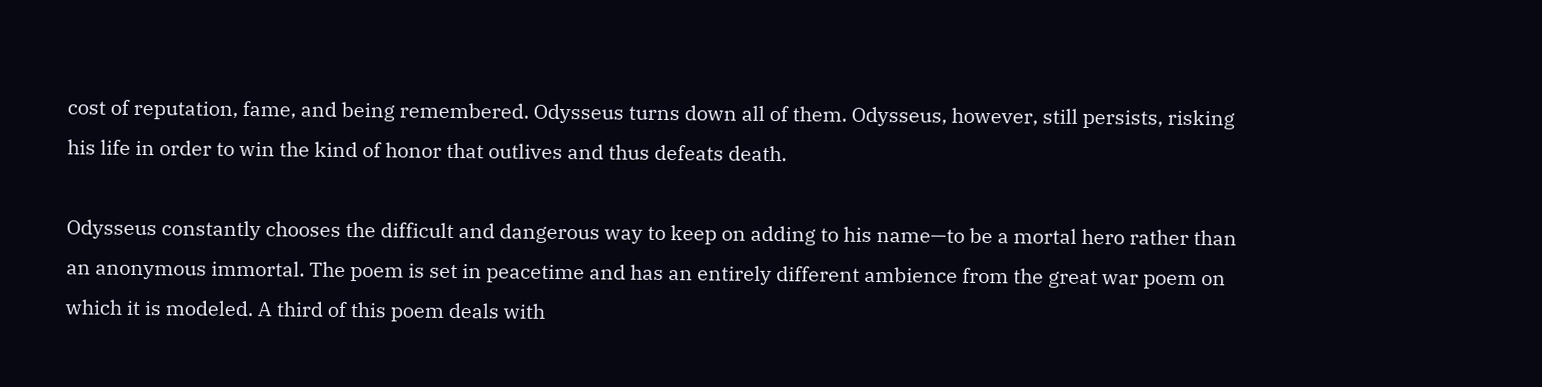cost of reputation, fame, and being remembered. Odysseus turns down all of them. Odysseus, however, still persists, risking his life in order to win the kind of honor that outlives and thus defeats death.

Odysseus constantly chooses the difficult and dangerous way to keep on adding to his name—to be a mortal hero rather than an anonymous immortal. The poem is set in peacetime and has an entirely different ambience from the great war poem on which it is modeled. A third of this poem deals with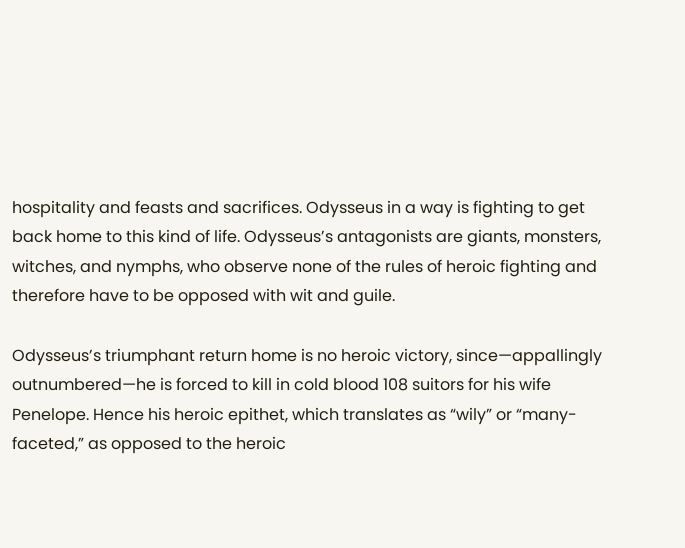hospitality and feasts and sacrifices. Odysseus in a way is fighting to get back home to this kind of life. Odysseus’s antagonists are giants, monsters, witches, and nymphs, who observe none of the rules of heroic fighting and therefore have to be opposed with wit and guile.

Odysseus’s triumphant return home is no heroic victory, since—appallingly outnumbered—he is forced to kill in cold blood 108 suitors for his wife Penelope. Hence his heroic epithet, which translates as “wily” or “many-faceted,” as opposed to the heroic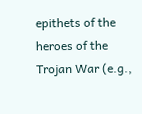epithets of the heroes of the Trojan War (e.g.,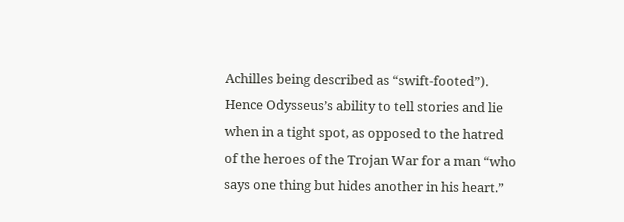Achilles being described as “swift-footed”). Hence Odysseus’s ability to tell stories and lie when in a tight spot, as opposed to the hatred of the heroes of the Trojan War for a man “who says one thing but hides another in his heart.”